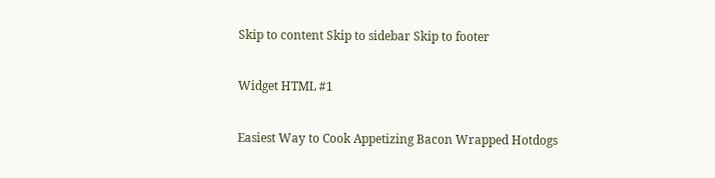Skip to content Skip to sidebar Skip to footer

Widget HTML #1

Easiest Way to Cook Appetizing Bacon Wrapped Hotdogs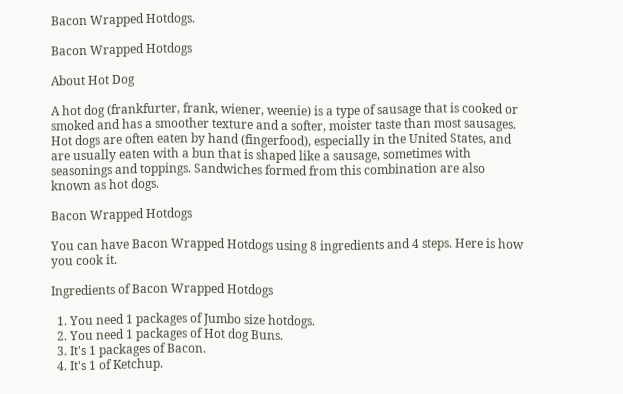Bacon Wrapped Hotdogs.

Bacon Wrapped Hotdogs

About Hot Dog

A hot dog (frankfurter, frank, wiener, weenie) is a type of sausage that is cooked or smoked and has a smoother texture and a softer, moister taste than most sausages. Hot dogs are often eaten by hand (fingerfood), especially in the United States, and are usually eaten with a bun that is shaped like a sausage, sometimes with seasonings and toppings. Sandwiches formed from this combination are also known as hot dogs.

Bacon Wrapped Hotdogs

You can have Bacon Wrapped Hotdogs using 8 ingredients and 4 steps. Here is how you cook it.

Ingredients of Bacon Wrapped Hotdogs

  1. You need 1 packages of Jumbo size hotdogs.
  2. You need 1 packages of Hot dog Buns.
  3. It's 1 packages of Bacon.
  4. It's 1 of Ketchup.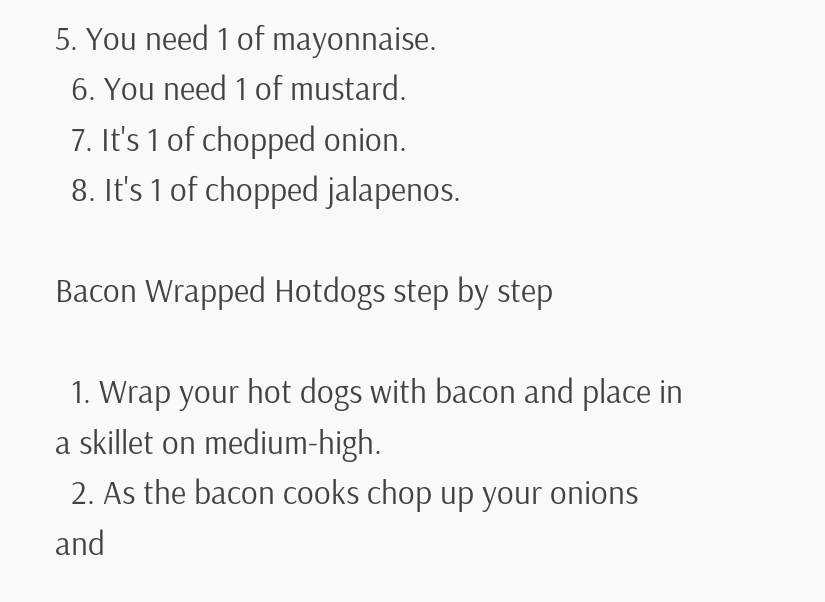5. You need 1 of mayonnaise.
  6. You need 1 of mustard.
  7. It's 1 of chopped onion.
  8. It's 1 of chopped jalapenos.

Bacon Wrapped Hotdogs step by step

  1. Wrap your hot dogs with bacon and place in a skillet on medium-high.
  2. As the bacon cooks chop up your onions and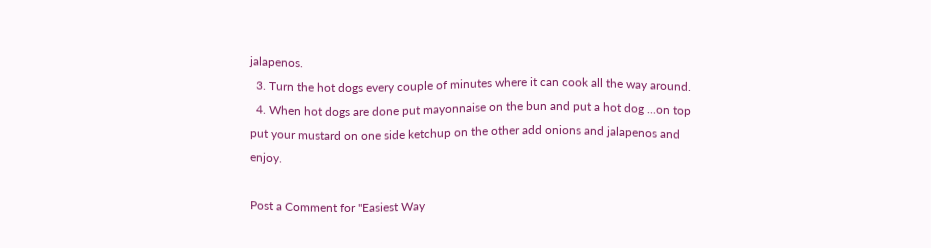jalapenos.
  3. Turn the hot dogs every couple of minutes where it can cook all the way around.
  4. When hot dogs are done put mayonnaise on the bun and put a hot dog ...on top put your mustard on one side ketchup on the other add onions and jalapenos and enjoy.

Post a Comment for "Easiest Way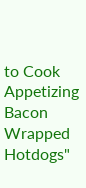to Cook Appetizing Bacon Wrapped Hotdogs"